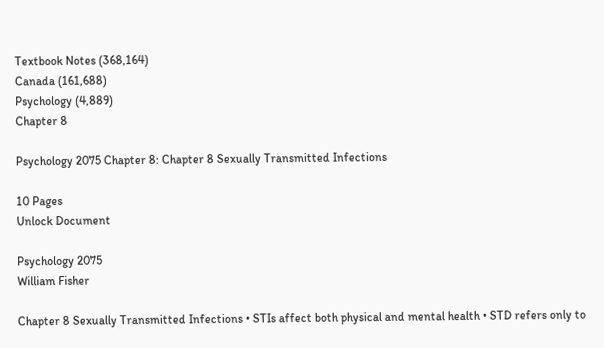Textbook Notes (368,164)
Canada (161,688)
Psychology (4,889)
Chapter 8

Psychology 2075 Chapter 8: Chapter 8 Sexually Transmitted Infections

10 Pages
Unlock Document

Psychology 2075
William Fisher

Chapter 8 Sexually Transmitted Infections • STIs affect both physical and mental health • STD refers only to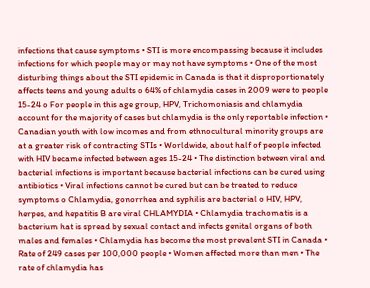infections that cause symptoms • STI is more encompassing because it includes infections for which people may or may not have symptoms • One of the most disturbing things about the STI epidemic in Canada is that it disproportionately affects teens and young adults o 64% of chlamydia cases in 2009 were to people 15-24 o For people in this age group, HPV, Trichomoniasis and chlamydia account for the majority of cases but chlamydia is the only reportable infection • Canadian youth with low incomes and from ethnocultural minority groups are at a greater risk of contracting STIs • Worldwide, about half of people infected with HIV became infected between ages 15-24 • The distinction between viral and bacterial infections is important because bacterial infections can be cured using antibiotics • Viral infections cannot be cured but can be treated to reduce symptoms o Chlamydia, gonorrhea and syphilis are bacterial o HIV, HPV, herpes, and hepatitis B are viral CHLAMYDIA • Chlamydia trachomatis is a bacterium hat is spread by sexual contact and infects genital organs of both males and females • Chlamydia has become the most prevalent STI in Canada • Rate of 249 cases per 100,000 people • Women affected more than men • The rate of chlamydia has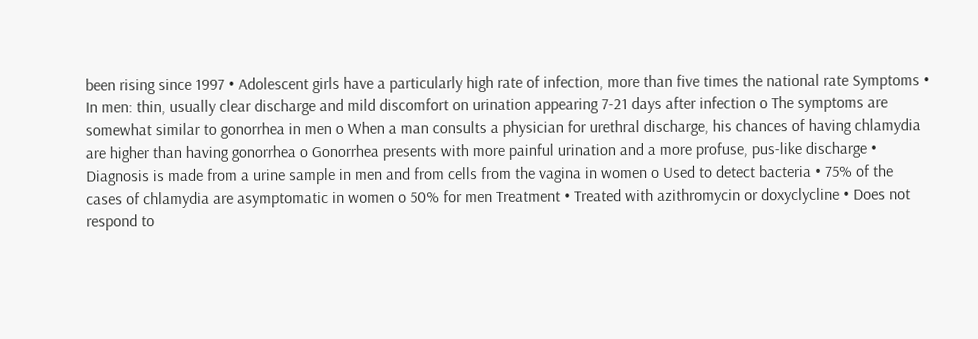been rising since 1997 • Adolescent girls have a particularly high rate of infection, more than five times the national rate Symptoms • In men: thin, usually clear discharge and mild discomfort on urination appearing 7-21 days after infection o The symptoms are somewhat similar to gonorrhea in men o When a man consults a physician for urethral discharge, his chances of having chlamydia are higher than having gonorrhea o Gonorrhea presents with more painful urination and a more profuse, pus-like discharge • Diagnosis is made from a urine sample in men and from cells from the vagina in women o Used to detect bacteria • 75% of the cases of chlamydia are asymptomatic in women o 50% for men Treatment • Treated with azithromycin or doxyclycline • Does not respond to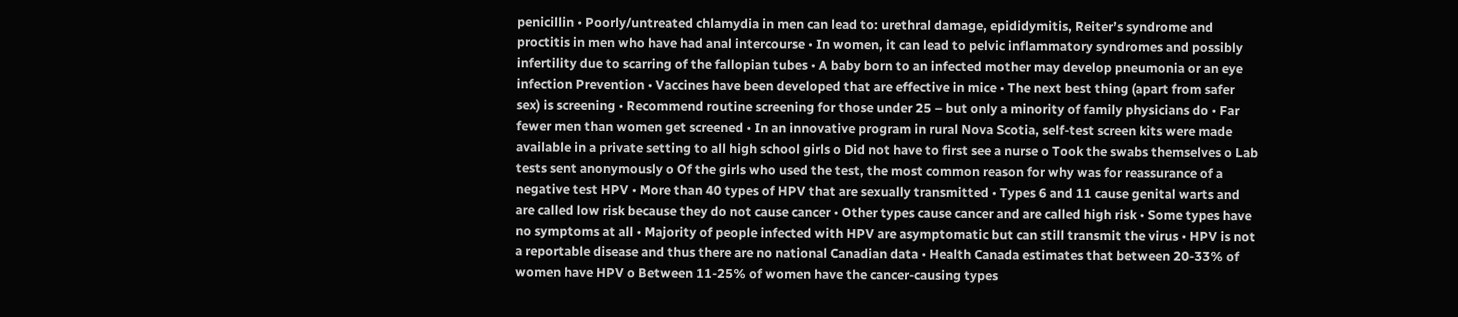penicillin • Poorly/untreated chlamydia in men can lead to: urethral damage, epididymitis, Reiter’s syndrome and proctitis in men who have had anal intercourse • In women, it can lead to pelvic inflammatory syndromes and possibly infertility due to scarring of the fallopian tubes • A baby born to an infected mother may develop pneumonia or an eye infection Prevention • Vaccines have been developed that are effective in mice • The next best thing (apart from safer sex) is screening • Recommend routine screening for those under 25 – but only a minority of family physicians do • Far fewer men than women get screened • In an innovative program in rural Nova Scotia, self-test screen kits were made available in a private setting to all high school girls o Did not have to first see a nurse o Took the swabs themselves o Lab tests sent anonymously o Of the girls who used the test, the most common reason for why was for reassurance of a negative test HPV • More than 40 types of HPV that are sexually transmitted • Types 6 and 11 cause genital warts and are called low risk because they do not cause cancer • Other types cause cancer and are called high risk • Some types have no symptoms at all • Majority of people infected with HPV are asymptomatic but can still transmit the virus • HPV is not a reportable disease and thus there are no national Canadian data • Health Canada estimates that between 20-33% of women have HPV o Between 11-25% of women have the cancer-causing types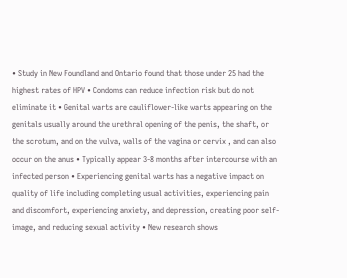• Study in New Foundland and Ontario found that those under 25 had the highest rates of HPV • Condoms can reduce infection risk but do not eliminate it • Genital warts are cauliflower-like warts appearing on the genitals usually around the urethral opening of the penis, the shaft, or the scrotum, and on the vulva, walls of the vagina or cervix , and can also occur on the anus • Typically appear 3-8 months after intercourse with an infected person • Experiencing genital warts has a negative impact on quality of life including completing usual activities, experiencing pain and discomfort, experiencing anxiety, and depression, creating poor self-image, and reducing sexual activity • New research shows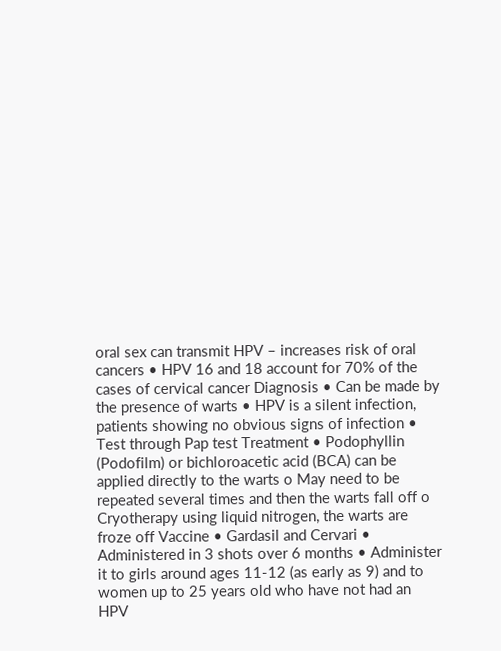oral sex can transmit HPV – increases risk of oral cancers • HPV 16 and 18 account for 70% of the cases of cervical cancer Diagnosis • Can be made by the presence of warts • HPV is a silent infection, patients showing no obvious signs of infection • Test through Pap test Treatment • Podophyllin (Podofilm) or bichloroacetic acid (BCA) can be applied directly to the warts o May need to be repeated several times and then the warts fall off o Cryotherapy using liquid nitrogen, the warts are froze off Vaccine • Gardasil and Cervari • Administered in 3 shots over 6 months • Administer it to girls around ages 11-12 (as early as 9) and to women up to 25 years old who have not had an HPV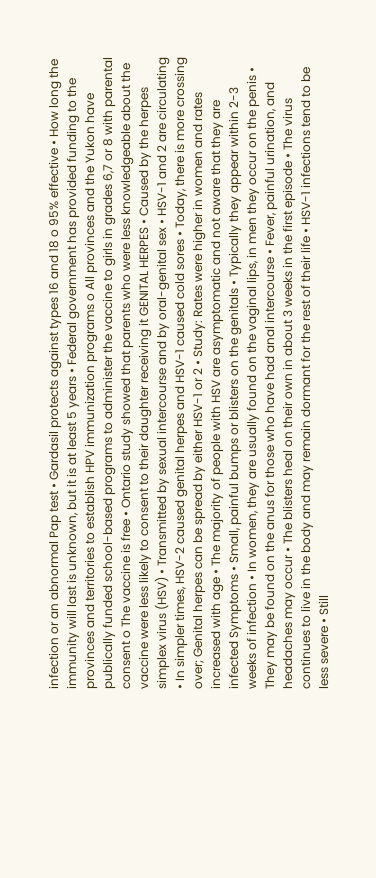infection or an abnormal Pap test • Gardasil protects against types 16 and 18 o 95% effective • How long the immunity will last is unknown, but it is at least 5 years • Federal government has provided funding to the provinces and territories to establish HPV immunization programs o All provinces and the Yukon have publically funded school-based programs to administer the vaccine to girls in grades 6,7 or 8 with parental consent o The vaccine is free • Ontario study showed that parents who were less knowledgeable about the vaccine were less likely to consent to their daughter receiving it GENITAL HERPES • Caused by the herpes simplex virus (HSV) • Transmitted by sexual intercourse and by oral-genital sex • HSV-1 and 2 are circulating • In simpler times, HSV-2 caused genital herpes and HSV-1 caused cold sores • Today, there is more crossing over; Genital herpes can be spread by either HSV-1 or 2 • Study: Rates were higher in women and rates increased with age • The majority of people with HSV are asymptomatic and not aware that they are infected Symptoms • Small, painful bumps or blisters on the genitals • Typically they appear within 2-3 weeks of infection • In women, they are usually found on the vaginal lips, in men they occur on the penis • They may be found on the anus for those who have had anal intercourse • Fever, painful urination, and headaches may occur • The blisters heal on their own in about 3 weeks in the first episode • The virus continues to live in the body and may remain dormant for the rest of their life • HSV-1 infections tend to be less severe • Still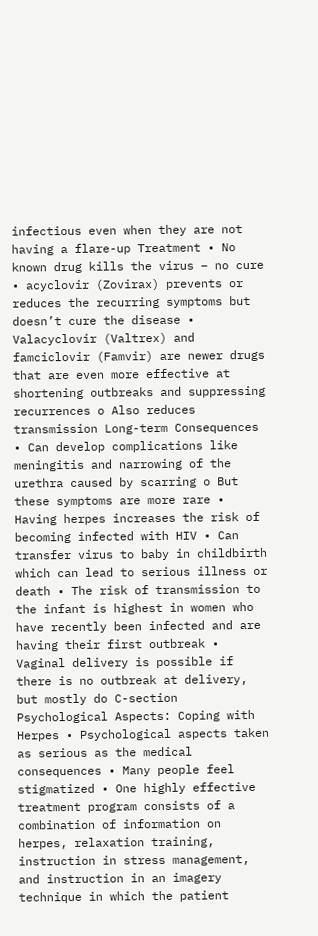infectious even when they are not having a flare-up Treatment • No known drug kills the virus – no cure • acyclovir (Zovirax) prevents or reduces the recurring symptoms but doesn’t cure the disease • Valacyclovir (Valtrex) and famciclovir (Famvir) are newer drugs that are even more effective at shortening outbreaks and suppressing recurrences o Also reduces transmission Long-term Consequences • Can develop complications like meningitis and narrowing of the urethra caused by scarring o But these symptoms are more rare • Having herpes increases the risk of becoming infected with HIV • Can transfer virus to baby in childbirth which can lead to serious illness or death • The risk of transmission to the infant is highest in women who have recently been infected and are having their first outbreak • Vaginal delivery is possible if there is no outbreak at delivery, but mostly do C-section Psychological Aspects: Coping with Herpes • Psychological aspects taken as serious as the medical consequences • Many people feel stigmatized • One highly effective treatment program consists of a combination of information on herpes, relaxation training, instruction in stress management, and instruction in an imagery technique in which the patient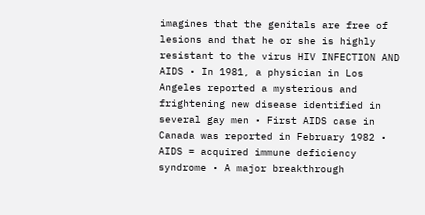imagines that the genitals are free of lesions and that he or she is highly resistant to the virus HIV INFECTION AND AIDS • In 1981, a physician in Los Angeles reported a mysterious and frightening new disease identified in several gay men • First AIDS case in Canada was reported in February 1982 • AIDS = acquired immune deficiency syndrome • A major breakthrough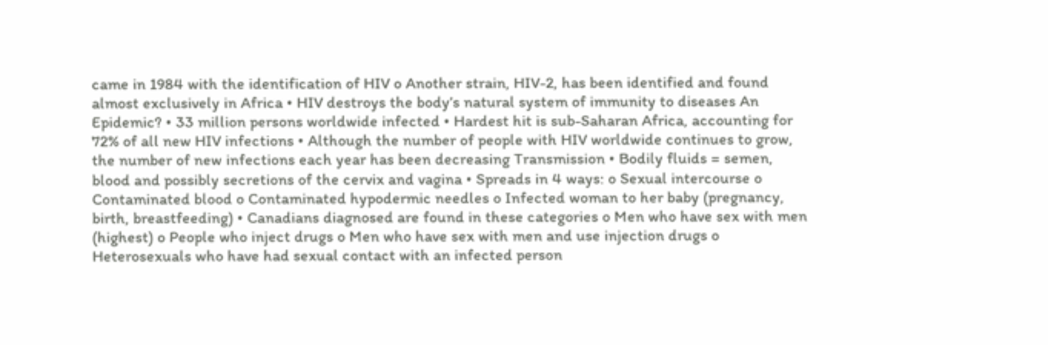came in 1984 with the identification of HIV o Another strain, HIV-2, has been identified and found almost exclusively in Africa • HIV destroys the body’s natural system of immunity to diseases An Epidemic? • 33 million persons worldwide infected • Hardest hit is sub-Saharan Africa, accounting for 72% of all new HIV infections • Although the number of people with HIV worldwide continues to grow, the number of new infections each year has been decreasing Transmission • Bodily fluids = semen, blood and possibly secretions of the cervix and vagina • Spreads in 4 ways: o Sexual intercourse o Contaminated blood o Contaminated hypodermic needles o Infected woman to her baby (pregnancy, birth, breastfeeding) • Canadians diagnosed are found in these categories o Men who have sex with men (highest) o People who inject drugs o Men who have sex with men and use injection drugs o Heterosexuals who have had sexual contact with an infected person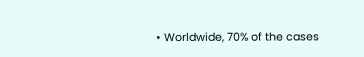• Worldwide, 70% of the cases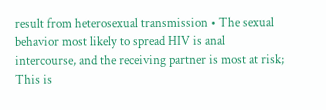result from heterosexual transmission • The sexual behavior most likely to spread HIV is anal intercourse, and the receiving partner is most at risk; This is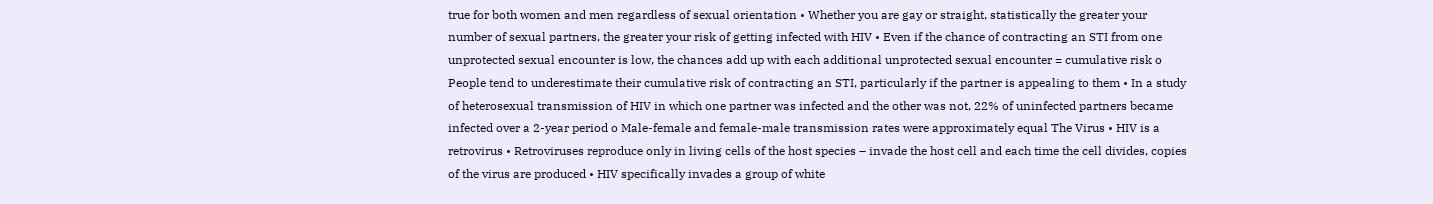true for both women and men regardless of sexual orientation • Whether you are gay or straight, statistically the greater your number of sexual partners, the greater your risk of getting infected with HIV • Even if the chance of contracting an STI from one unprotected sexual encounter is low, the chances add up with each additional unprotected sexual encounter = cumulative risk o People tend to underestimate their cumulative risk of contracting an STI, particularly if the partner is appealing to them • In a study of heterosexual transmission of HIV in which one partner was infected and the other was not, 22% of uninfected partners became infected over a 2-year period o Male-female and female-male transmission rates were approximately equal The Virus • HIV is a retrovirus • Retroviruses reproduce only in living cells of the host species – invade the host cell and each time the cell divides, copies of the virus are produced • HIV specifically invades a group of white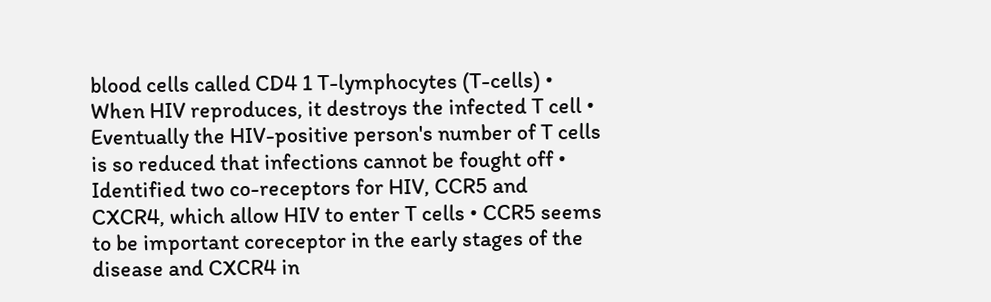blood cells called CD4 1 T-lymphocytes (T-cells) • When HIV reproduces, it destroys the infected T cell • Eventually the HIV-positive person's number of T cells is so reduced that infections cannot be fought off • Identified two co-receptors for HIV, CCR5 and CXCR4, which allow HIV to enter T cells • CCR5 seems to be important coreceptor in the early stages of the disease and CXCR4 in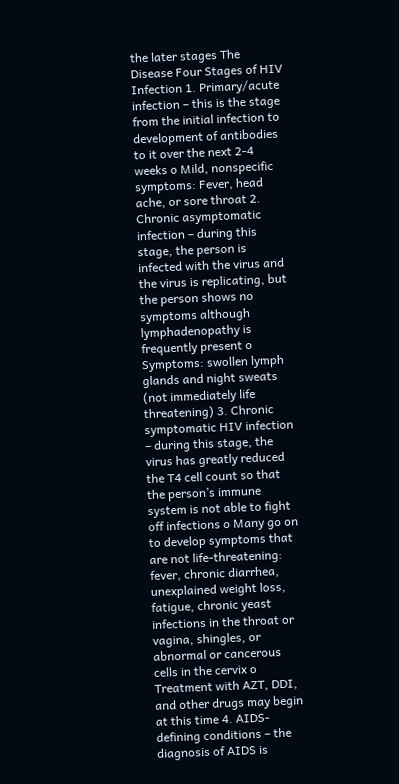the later stages The Disease Four Stages of HIV Infection 1. Primary/acute infection – this is the stage from the initial infection to development of antibodies to it over the next 2-4 weeks o Mild, nonspecific symptoms: Fever, head ache, or sore throat 2. Chronic asymptomatic infection – during this stage, the person is infected with the virus and the virus is replicating, but the person shows no symptoms although lymphadenopathy is frequently present o Symptoms: swollen lymph glands and night sweats (not immediately life threatening) 3. Chronic symptomatic HIV infection – during this stage, the virus has greatly reduced the T4 cell count so that the person’s immune system is not able to fight off infections o Many go on to develop symptoms that are not life-threatening: fever, chronic diarrhea, unexplained weight loss, fatigue, chronic yeast infections in the throat or vagina, shingles, or abnormal or cancerous cells in the cervix o Treatment with AZT, DDI, and other drugs may begin at this time 4. AIDS-defining conditions – the diagnosis of AIDS is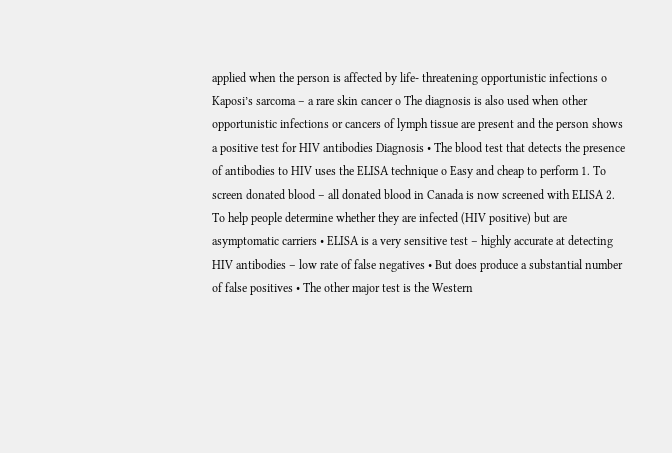applied when the person is affected by life- threatening opportunistic infections o Kaposi’s sarcoma – a rare skin cancer o The diagnosis is also used when other opportunistic infections or cancers of lymph tissue are present and the person shows a positive test for HIV antibodies Diagnosis • The blood test that detects the presence of antibodies to HIV uses the ELISA technique o Easy and cheap to perform 1. To screen donated blood – all donated blood in Canada is now screened with ELISA 2. To help people determine whether they are infected (HIV positive) but are asymptomatic carriers • ELISA is a very sensitive test – highly accurate at detecting HIV antibodies – low rate of false negatives • But does produce a substantial number of false positives • The other major test is the Western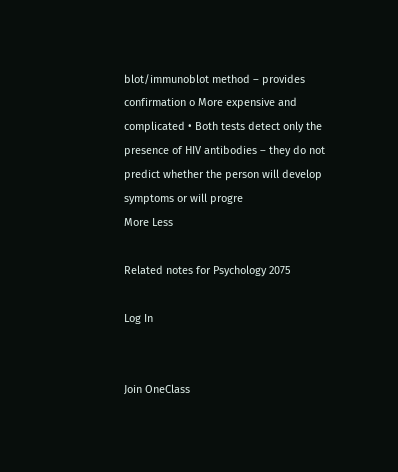blot/immunoblot method – provides confirmation o More expensive and complicated • Both tests detect only the presence of HIV antibodies – they do not predict whether the person will develop symptoms or will progre
More Less

Related notes for Psychology 2075

Log In


Join OneClass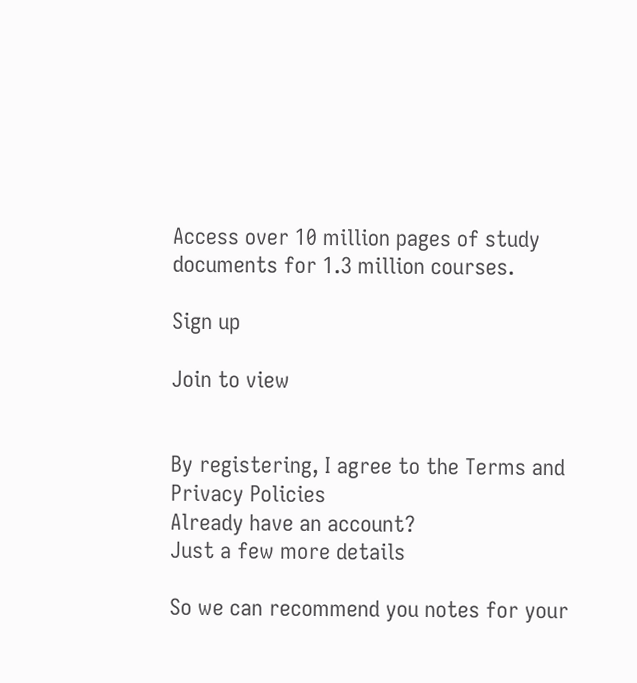Access over 10 million pages of study
documents for 1.3 million courses.

Sign up

Join to view


By registering, I agree to the Terms and Privacy Policies
Already have an account?
Just a few more details

So we can recommend you notes for your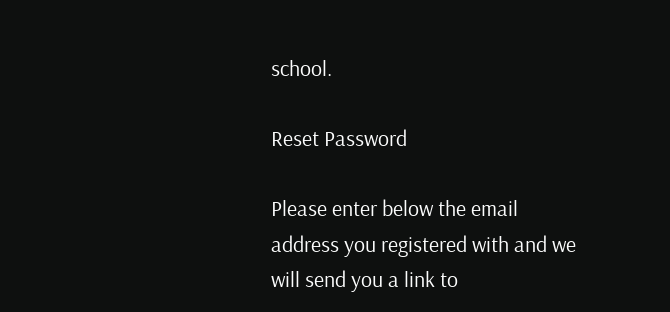school.

Reset Password

Please enter below the email address you registered with and we will send you a link to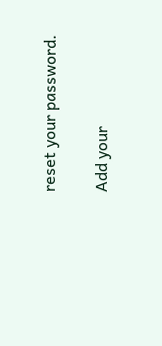reset your password.

Add your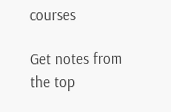courses

Get notes from the top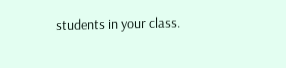students in your class.